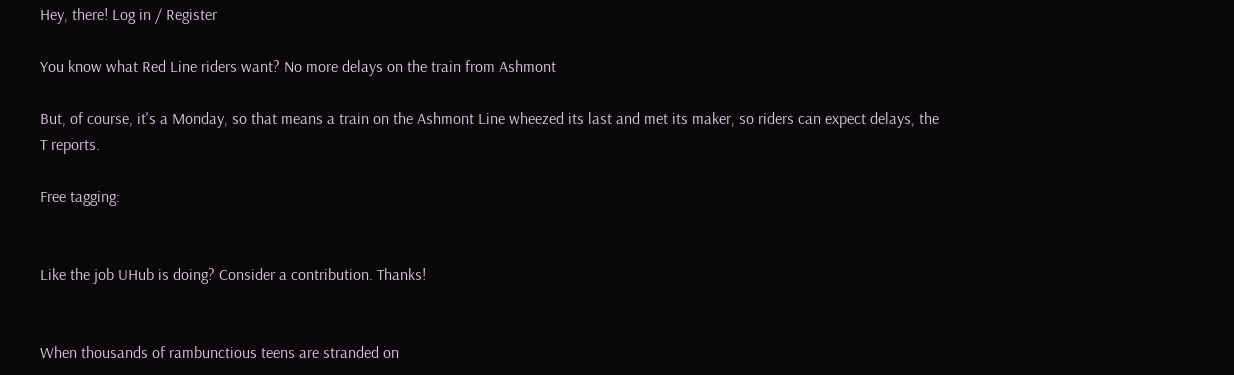Hey, there! Log in / Register

You know what Red Line riders want? No more delays on the train from Ashmont

But, of course, it's a Monday, so that means a train on the Ashmont Line wheezed its last and met its maker, so riders can expect delays, the T reports.

Free tagging:


Like the job UHub is doing? Consider a contribution. Thanks!


When thousands of rambunctious teens are stranded on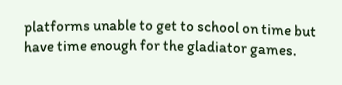platforms unable to get to school on time but have time enough for the gladiator games.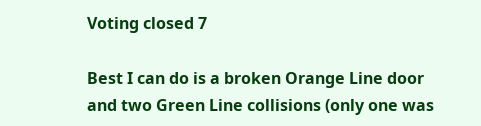Voting closed 7

Best I can do is a broken Orange Line door and two Green Line collisions (only one was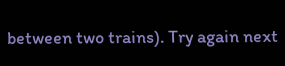between two trains). Try again next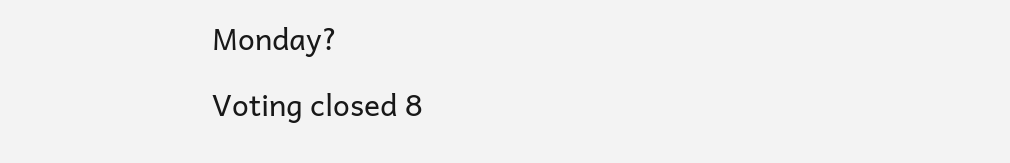Monday?

Voting closed 8